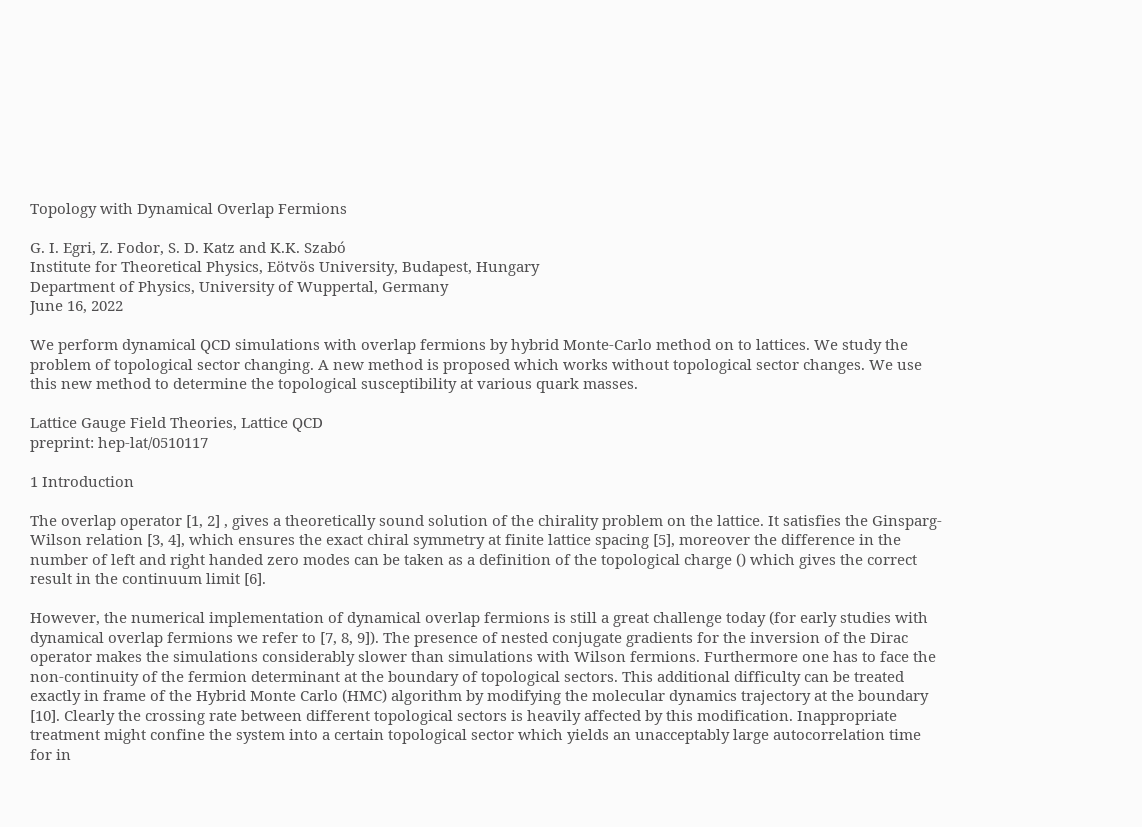Topology with Dynamical Overlap Fermions

G. I. Egri, Z. Fodor, S. D. Katz and K.K. Szabó
Institute for Theoretical Physics, Eötvös University, Budapest, Hungary
Department of Physics, University of Wuppertal, Germany
June 16, 2022

We perform dynamical QCD simulations with overlap fermions by hybrid Monte-Carlo method on to lattices. We study the problem of topological sector changing. A new method is proposed which works without topological sector changes. We use this new method to determine the topological susceptibility at various quark masses.

Lattice Gauge Field Theories, Lattice QCD
preprint: hep-lat/0510117

1 Introduction

The overlap operator [1, 2] , gives a theoretically sound solution of the chirality problem on the lattice. It satisfies the Ginsparg-Wilson relation [3, 4], which ensures the exact chiral symmetry at finite lattice spacing [5], moreover the difference in the number of left and right handed zero modes can be taken as a definition of the topological charge () which gives the correct result in the continuum limit [6].

However, the numerical implementation of dynamical overlap fermions is still a great challenge today (for early studies with dynamical overlap fermions we refer to [7, 8, 9]). The presence of nested conjugate gradients for the inversion of the Dirac operator makes the simulations considerably slower than simulations with Wilson fermions. Furthermore one has to face the non-continuity of the fermion determinant at the boundary of topological sectors. This additional difficulty can be treated exactly in frame of the Hybrid Monte Carlo (HMC) algorithm by modifying the molecular dynamics trajectory at the boundary [10]. Clearly the crossing rate between different topological sectors is heavily affected by this modification. Inappropriate treatment might confine the system into a certain topological sector which yields an unacceptably large autocorrelation time for in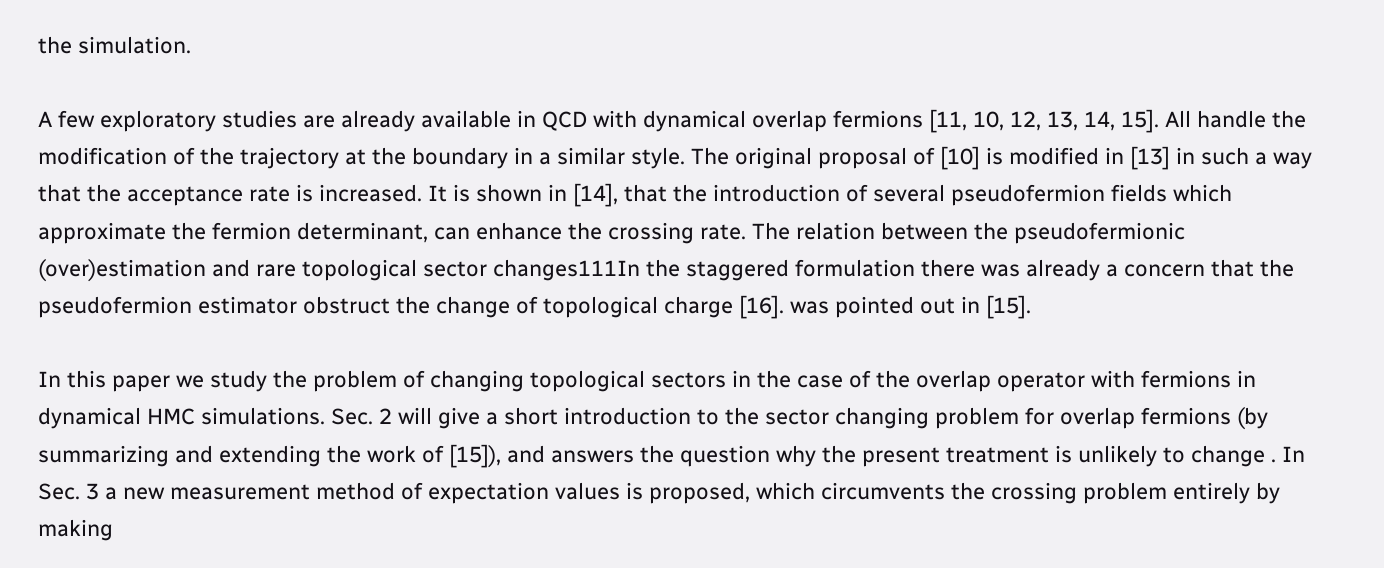the simulation.

A few exploratory studies are already available in QCD with dynamical overlap fermions [11, 10, 12, 13, 14, 15]. All handle the modification of the trajectory at the boundary in a similar style. The original proposal of [10] is modified in [13] in such a way that the acceptance rate is increased. It is shown in [14], that the introduction of several pseudofermion fields which approximate the fermion determinant, can enhance the crossing rate. The relation between the pseudofermionic (over)estimation and rare topological sector changes111In the staggered formulation there was already a concern that the pseudofermion estimator obstruct the change of topological charge [16]. was pointed out in [15].

In this paper we study the problem of changing topological sectors in the case of the overlap operator with fermions in dynamical HMC simulations. Sec. 2 will give a short introduction to the sector changing problem for overlap fermions (by summarizing and extending the work of [15]), and answers the question why the present treatment is unlikely to change . In Sec. 3 a new measurement method of expectation values is proposed, which circumvents the crossing problem entirely by making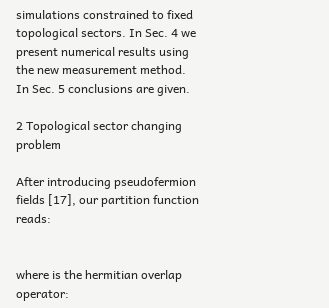simulations constrained to fixed topological sectors. In Sec. 4 we present numerical results using the new measurement method. In Sec. 5 conclusions are given.

2 Topological sector changing problem

After introducing pseudofermion fields [17], our partition function reads:


where is the hermitian overlap operator: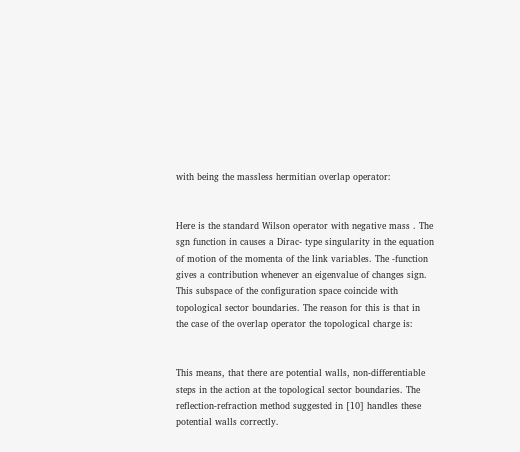with being the massless hermitian overlap operator:


Here is the standard Wilson operator with negative mass . The sgn function in causes a Dirac- type singularity in the equation of motion of the momenta of the link variables. The -function gives a contribution whenever an eigenvalue of changes sign. This subspace of the configuration space coincide with topological sector boundaries. The reason for this is that in the case of the overlap operator the topological charge is:


This means, that there are potential walls, non-differentiable steps in the action at the topological sector boundaries. The reflection-refraction method suggested in [10] handles these potential walls correctly.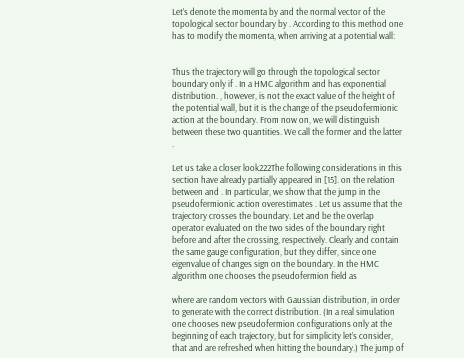Let’s denote the momenta by and the normal vector of the topological sector boundary by . According to this method one has to modify the momenta, when arriving at a potential wall:


Thus the trajectory will go through the topological sector boundary only if . In a HMC algorithm and has exponential distribution. , however, is not the exact value of the height of the potential wall, but it is the change of the pseudofermionic action at the boundary. From now on, we will distinguish between these two quantities. We call the former and the latter .

Let us take a closer look222The following considerations in this section have already partially appeared in [15]. on the relation between and . In particular, we show that the jump in the pseudofermionic action overestimates . Let us assume that the trajectory crosses the boundary. Let and be the overlap operator evaluated on the two sides of the boundary right before and after the crossing, respectively. Clearly and contain the same gauge configuration, but they differ, since one eigenvalue of changes sign on the boundary. In the HMC algorithm one chooses the pseudofermion field as

where are random vectors with Gaussian distribution, in order to generate with the correct distribution. (In a real simulation one chooses new pseudofermion configurations only at the beginning of each trajectory, but for simplicity let’s consider, that and are refreshed when hitting the boundary.) The jump of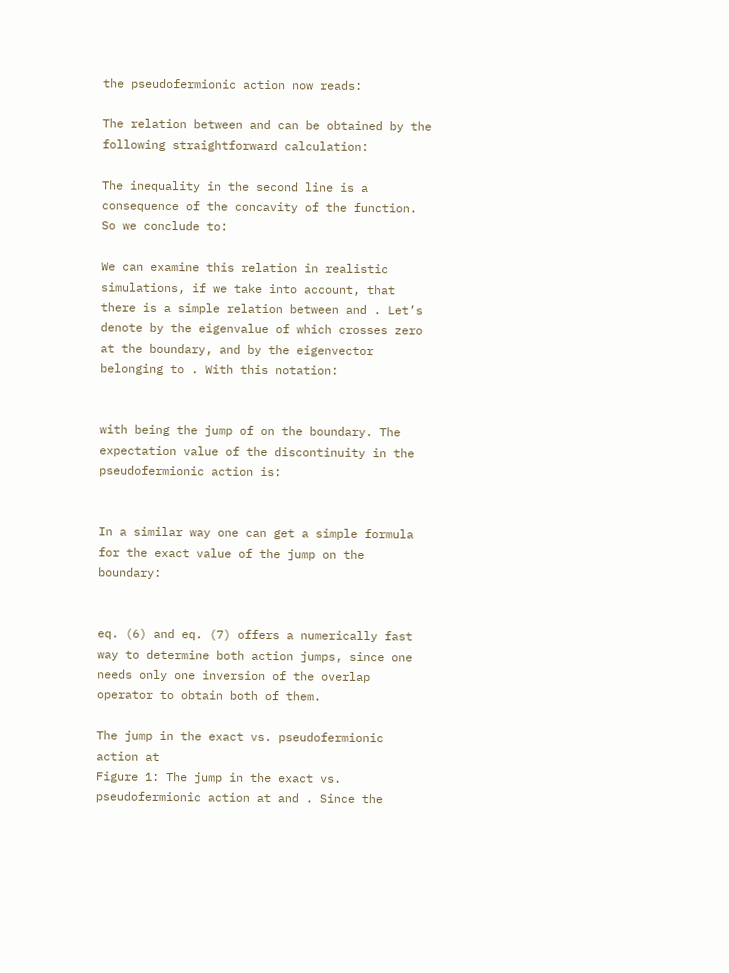the pseudofermionic action now reads:

The relation between and can be obtained by the following straightforward calculation:

The inequality in the second line is a consequence of the concavity of the function. So we conclude to:

We can examine this relation in realistic simulations, if we take into account, that there is a simple relation between and . Let’s denote by the eigenvalue of which crosses zero at the boundary, and by the eigenvector belonging to . With this notation:


with being the jump of on the boundary. The expectation value of the discontinuity in the pseudofermionic action is:


In a similar way one can get a simple formula for the exact value of the jump on the boundary:


eq. (6) and eq. (7) offers a numerically fast way to determine both action jumps, since one needs only one inversion of the overlap operator to obtain both of them.

The jump in the exact vs. pseudofermionic action at
Figure 1: The jump in the exact vs. pseudofermionic action at and . Since the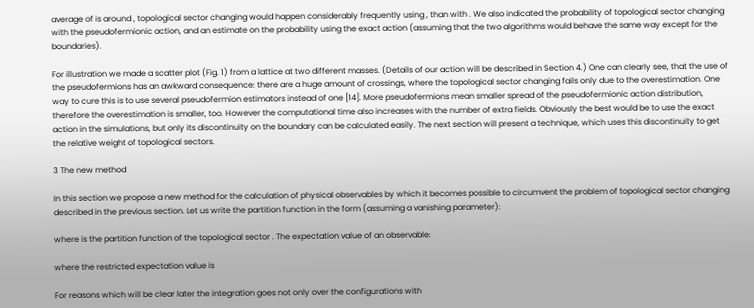average of is around , topological sector changing would happen considerably frequently using , than with . We also indicated the probability of topological sector changing with the pseudofermionic action, and an estimate on the probability using the exact action (assuming that the two algorithms would behave the same way except for the boundaries).

For illustration we made a scatter plot (Fig. 1) from a lattice at two different masses. (Details of our action will be described in Section 4.) One can clearly see, that the use of the pseudofermions has an awkward consequence: there are a huge amount of crossings, where the topological sector changing fails only due to the overestimation. One way to cure this is to use several pseudofermion estimators instead of one [14]. More pseudofermions mean smaller spread of the pseudofermionic action distribution, therefore the overestimation is smaller, too. However the computational time also increases with the number of extra fields. Obviously the best would be to use the exact action in the simulations, but only its discontinuity on the boundary can be calculated easily. The next section will present a technique, which uses this discontinuity to get the relative weight of topological sectors.

3 The new method

In this section we propose a new method for the calculation of physical observables by which it becomes possible to circumvent the problem of topological sector changing described in the previous section. Let us write the partition function in the form (assuming a vanishing parameter):

where is the partition function of the topological sector . The expectation value of an observable:

where the restricted expectation value is

For reasons which will be clear later the integration goes not only over the configurations with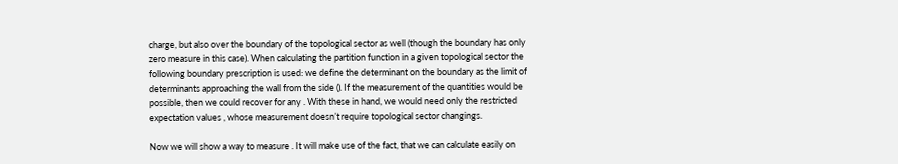charge, but also over the boundary of the topological sector as well (though the boundary has only zero measure in this case). When calculating the partition function in a given topological sector the following boundary prescription is used: we define the determinant on the boundary as the limit of determinants approaching the wall from the side (). If the measurement of the quantities would be possible, then we could recover for any . With these in hand, we would need only the restricted expectation values , whose measurement doesn’t require topological sector changings.

Now we will show a way to measure . It will make use of the fact, that we can calculate easily on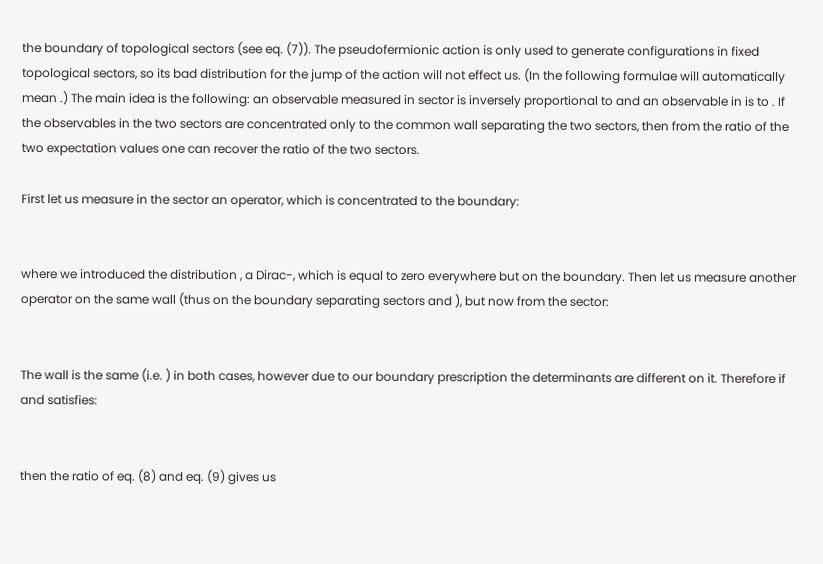the boundary of topological sectors (see eq. (7)). The pseudofermionic action is only used to generate configurations in fixed topological sectors, so its bad distribution for the jump of the action will not effect us. (In the following formulae will automatically mean .) The main idea is the following: an observable measured in sector is inversely proportional to and an observable in is to . If the observables in the two sectors are concentrated only to the common wall separating the two sectors, then from the ratio of the two expectation values one can recover the ratio of the two sectors.

First let us measure in the sector an operator, which is concentrated to the boundary:


where we introduced the distribution , a Dirac-, which is equal to zero everywhere but on the boundary. Then let us measure another operator on the same wall (thus on the boundary separating sectors and ), but now from the sector:


The wall is the same (i.e. ) in both cases, however due to our boundary prescription the determinants are different on it. Therefore if and satisfies:


then the ratio of eq. (8) and eq. (9) gives us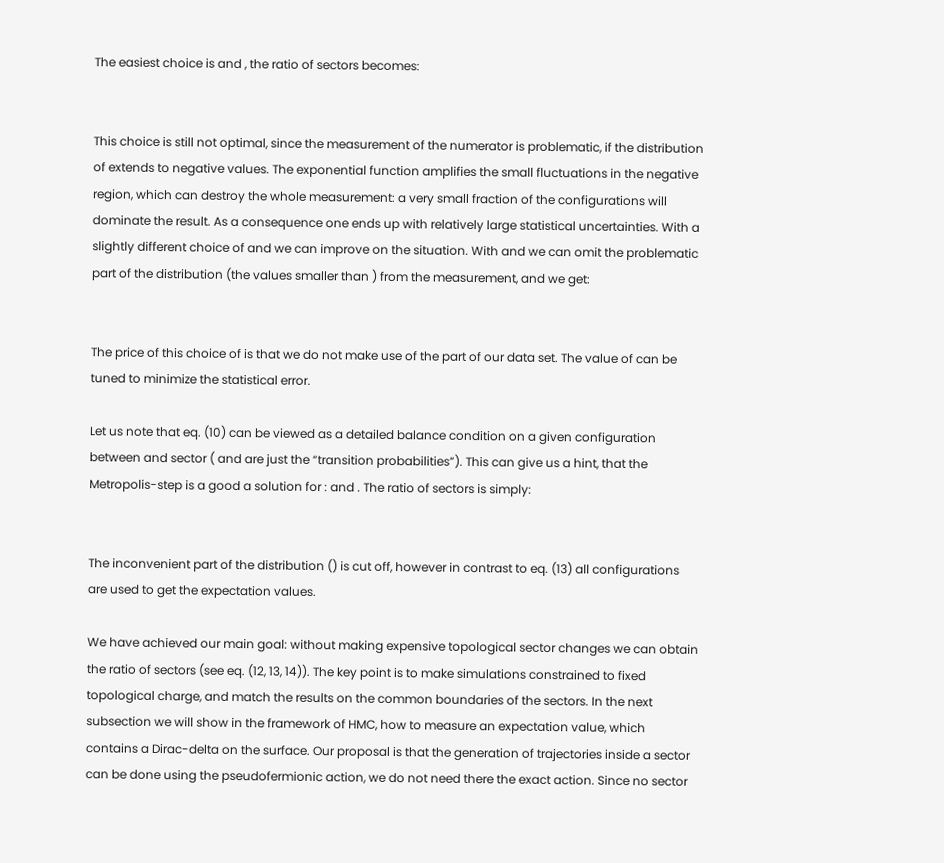The easiest choice is and , the ratio of sectors becomes:


This choice is still not optimal, since the measurement of the numerator is problematic, if the distribution of extends to negative values. The exponential function amplifies the small fluctuations in the negative region, which can destroy the whole measurement: a very small fraction of the configurations will dominate the result. As a consequence one ends up with relatively large statistical uncertainties. With a slightly different choice of and we can improve on the situation. With and we can omit the problematic part of the distribution (the values smaller than ) from the measurement, and we get:


The price of this choice of is that we do not make use of the part of our data set. The value of can be tuned to minimize the statistical error.

Let us note that eq. (10) can be viewed as a detailed balance condition on a given configuration between and sector ( and are just the “transition probabilities”). This can give us a hint, that the Metropolis-step is a good a solution for : and . The ratio of sectors is simply:


The inconvenient part of the distribution () is cut off, however in contrast to eq. (13) all configurations are used to get the expectation values.

We have achieved our main goal: without making expensive topological sector changes we can obtain the ratio of sectors (see eq. (12, 13, 14)). The key point is to make simulations constrained to fixed topological charge, and match the results on the common boundaries of the sectors. In the next subsection we will show in the framework of HMC, how to measure an expectation value, which contains a Dirac-delta on the surface. Our proposal is that the generation of trajectories inside a sector can be done using the pseudofermionic action, we do not need there the exact action. Since no sector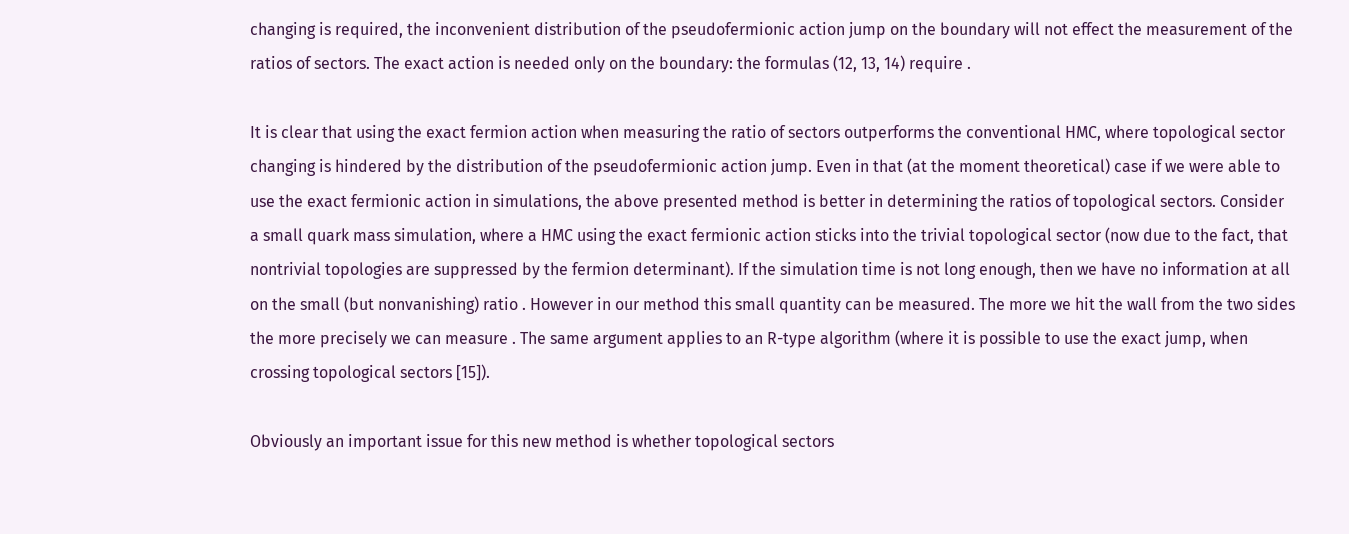changing is required, the inconvenient distribution of the pseudofermionic action jump on the boundary will not effect the measurement of the ratios of sectors. The exact action is needed only on the boundary: the formulas (12, 13, 14) require .

It is clear that using the exact fermion action when measuring the ratio of sectors outperforms the conventional HMC, where topological sector changing is hindered by the distribution of the pseudofermionic action jump. Even in that (at the moment theoretical) case if we were able to use the exact fermionic action in simulations, the above presented method is better in determining the ratios of topological sectors. Consider a small quark mass simulation, where a HMC using the exact fermionic action sticks into the trivial topological sector (now due to the fact, that nontrivial topologies are suppressed by the fermion determinant). If the simulation time is not long enough, then we have no information at all on the small (but nonvanishing) ratio . However in our method this small quantity can be measured. The more we hit the wall from the two sides the more precisely we can measure . The same argument applies to an R-type algorithm (where it is possible to use the exact jump, when crossing topological sectors [15]).

Obviously an important issue for this new method is whether topological sectors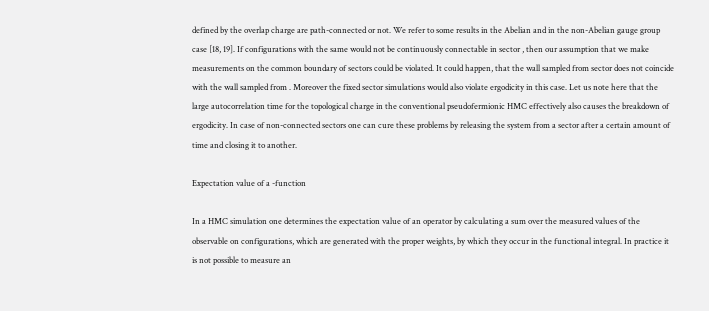defined by the overlap charge are path-connected or not. We refer to some results in the Abelian and in the non-Abelian gauge group case [18, 19]. If configurations with the same would not be continuously connectable in sector , then our assumption that we make measurements on the common boundary of sectors could be violated. It could happen, that the wall sampled from sector does not coincide with the wall sampled from . Moreover the fixed sector simulations would also violate ergodicity in this case. Let us note here that the large autocorrelation time for the topological charge in the conventional pseudofermionic HMC effectively also causes the breakdown of ergodicity. In case of non-connected sectors one can cure these problems by releasing the system from a sector after a certain amount of time and closing it to another.

Expectation value of a -function

In a HMC simulation one determines the expectation value of an operator by calculating a sum over the measured values of the observable on configurations, which are generated with the proper weights, by which they occur in the functional integral. In practice it is not possible to measure an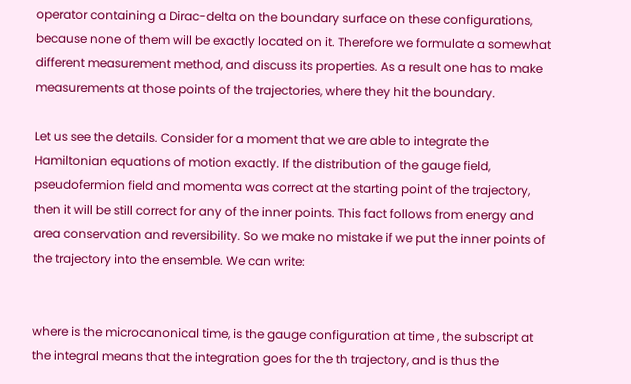operator containing a Dirac-delta on the boundary surface on these configurations, because none of them will be exactly located on it. Therefore we formulate a somewhat different measurement method, and discuss its properties. As a result one has to make measurements at those points of the trajectories, where they hit the boundary.

Let us see the details. Consider for a moment that we are able to integrate the Hamiltonian equations of motion exactly. If the distribution of the gauge field, pseudofermion field and momenta was correct at the starting point of the trajectory, then it will be still correct for any of the inner points. This fact follows from energy and area conservation and reversibility. So we make no mistake if we put the inner points of the trajectory into the ensemble. We can write:


where is the microcanonical time, is the gauge configuration at time , the subscript at the integral means that the integration goes for the th trajectory, and is thus the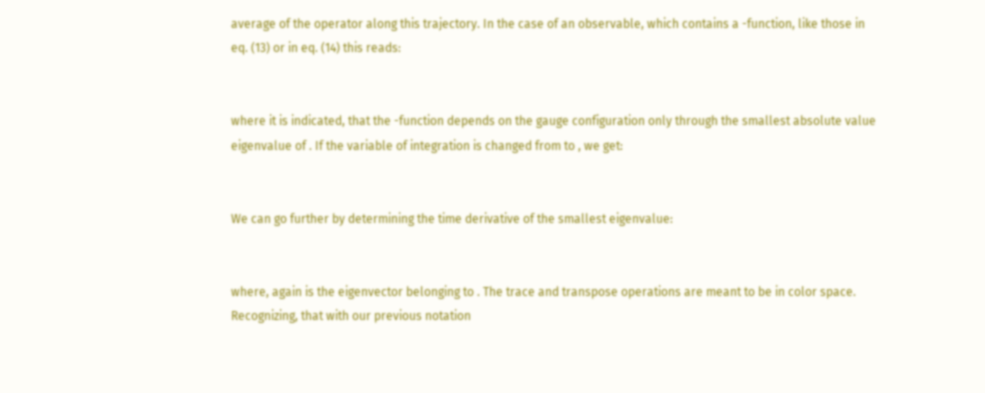average of the operator along this trajectory. In the case of an observable, which contains a -function, like those in eq. (13) or in eq. (14) this reads:


where it is indicated, that the -function depends on the gauge configuration only through the smallest absolute value eigenvalue of . If the variable of integration is changed from to , we get:


We can go further by determining the time derivative of the smallest eigenvalue:


where, again is the eigenvector belonging to . The trace and transpose operations are meant to be in color space. Recognizing, that with our previous notation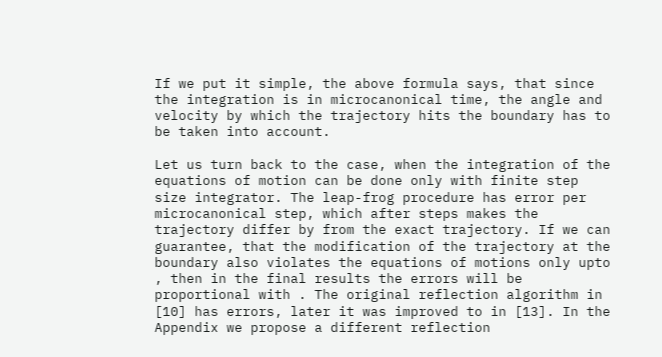If we put it simple, the above formula says, that since the integration is in microcanonical time, the angle and velocity by which the trajectory hits the boundary has to be taken into account.

Let us turn back to the case, when the integration of the equations of motion can be done only with finite step size integrator. The leap-frog procedure has error per microcanonical step, which after steps makes the trajectory differ by from the exact trajectory. If we can guarantee, that the modification of the trajectory at the boundary also violates the equations of motions only upto , then in the final results the errors will be proportional with . The original reflection algorithm in [10] has errors, later it was improved to in [13]. In the Appendix we propose a different reflection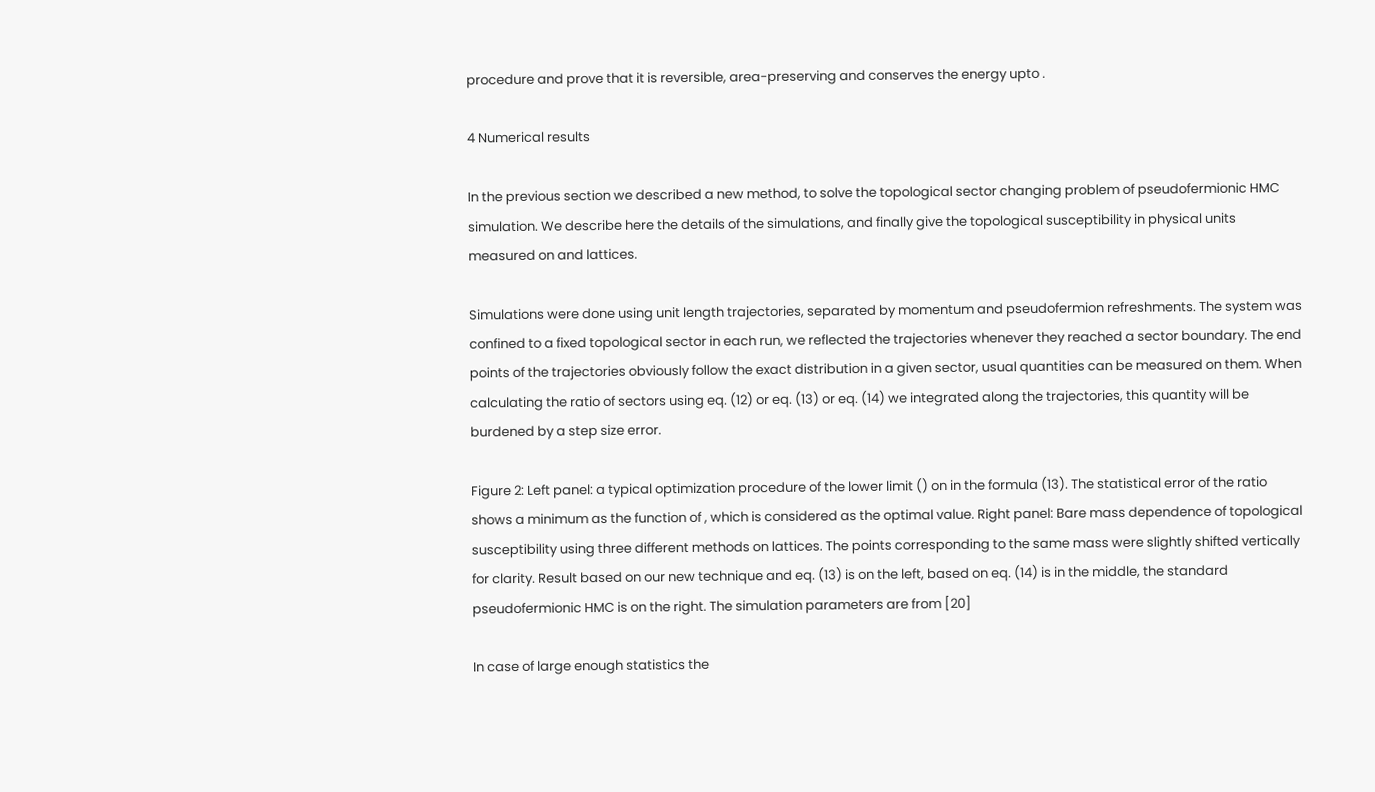procedure and prove that it is reversible, area-preserving and conserves the energy upto .

4 Numerical results

In the previous section we described a new method, to solve the topological sector changing problem of pseudofermionic HMC simulation. We describe here the details of the simulations, and finally give the topological susceptibility in physical units measured on and lattices.

Simulations were done using unit length trajectories, separated by momentum and pseudofermion refreshments. The system was confined to a fixed topological sector in each run, we reflected the trajectories whenever they reached a sector boundary. The end points of the trajectories obviously follow the exact distribution in a given sector, usual quantities can be measured on them. When calculating the ratio of sectors using eq. (12) or eq. (13) or eq. (14) we integrated along the trajectories, this quantity will be burdened by a step size error.

Figure 2: Left panel: a typical optimization procedure of the lower limit () on in the formula (13). The statistical error of the ratio shows a minimum as the function of , which is considered as the optimal value. Right panel: Bare mass dependence of topological susceptibility using three different methods on lattices. The points corresponding to the same mass were slightly shifted vertically for clarity. Result based on our new technique and eq. (13) is on the left, based on eq. (14) is in the middle, the standard pseudofermionic HMC is on the right. The simulation parameters are from [20]

In case of large enough statistics the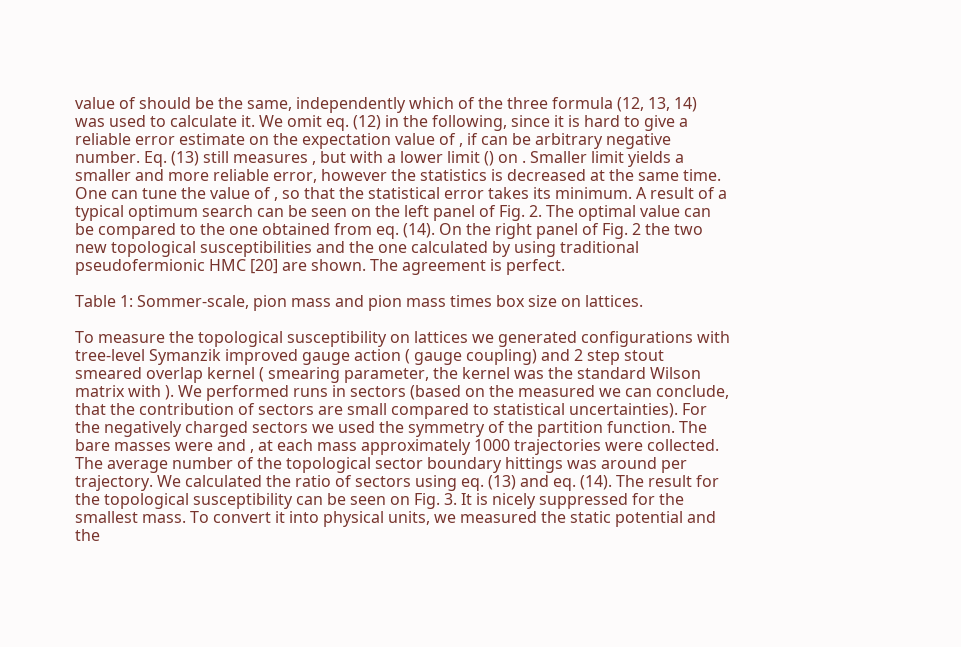value of should be the same, independently which of the three formula (12, 13, 14) was used to calculate it. We omit eq. (12) in the following, since it is hard to give a reliable error estimate on the expectation value of , if can be arbitrary negative number. Eq. (13) still measures , but with a lower limit () on . Smaller limit yields a smaller and more reliable error, however the statistics is decreased at the same time. One can tune the value of , so that the statistical error takes its minimum. A result of a typical optimum search can be seen on the left panel of Fig. 2. The optimal value can be compared to the one obtained from eq. (14). On the right panel of Fig. 2 the two new topological susceptibilities and the one calculated by using traditional pseudofermionic HMC [20] are shown. The agreement is perfect.

Table 1: Sommer-scale, pion mass and pion mass times box size on lattices.

To measure the topological susceptibility on lattices we generated configurations with tree-level Symanzik improved gauge action ( gauge coupling) and 2 step stout smeared overlap kernel ( smearing parameter, the kernel was the standard Wilson matrix with ). We performed runs in sectors (based on the measured we can conclude, that the contribution of sectors are small compared to statistical uncertainties). For the negatively charged sectors we used the symmetry of the partition function. The bare masses were and , at each mass approximately 1000 trajectories were collected. The average number of the topological sector boundary hittings was around per trajectory. We calculated the ratio of sectors using eq. (13) and eq. (14). The result for the topological susceptibility can be seen on Fig. 3. It is nicely suppressed for the smallest mass. To convert it into physical units, we measured the static potential and the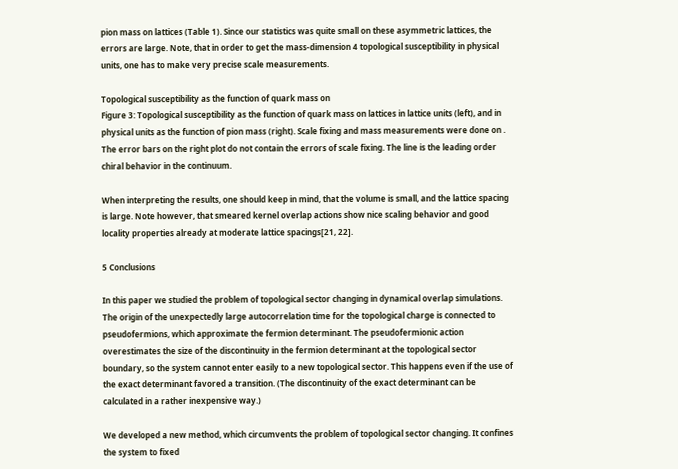pion mass on lattices (Table 1). Since our statistics was quite small on these asymmetric lattices, the errors are large. Note, that in order to get the mass-dimension 4 topological susceptibility in physical units, one has to make very precise scale measurements.

Topological susceptibility as the function of quark mass on
Figure 3: Topological susceptibility as the function of quark mass on lattices in lattice units (left), and in physical units as the function of pion mass (right). Scale fixing and mass measurements were done on . The error bars on the right plot do not contain the errors of scale fixing. The line is the leading order chiral behavior in the continuum.

When interpreting the results, one should keep in mind, that the volume is small, and the lattice spacing is large. Note however, that smeared kernel overlap actions show nice scaling behavior and good locality properties already at moderate lattice spacings[21, 22].

5 Conclusions

In this paper we studied the problem of topological sector changing in dynamical overlap simulations. The origin of the unexpectedly large autocorrelation time for the topological charge is connected to pseudofermions, which approximate the fermion determinant. The pseudofermionic action overestimates the size of the discontinuity in the fermion determinant at the topological sector boundary, so the system cannot enter easily to a new topological sector. This happens even if the use of the exact determinant favored a transition. (The discontinuity of the exact determinant can be calculated in a rather inexpensive way.)

We developed a new method, which circumvents the problem of topological sector changing. It confines the system to fixed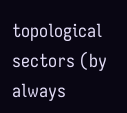topological sectors (by always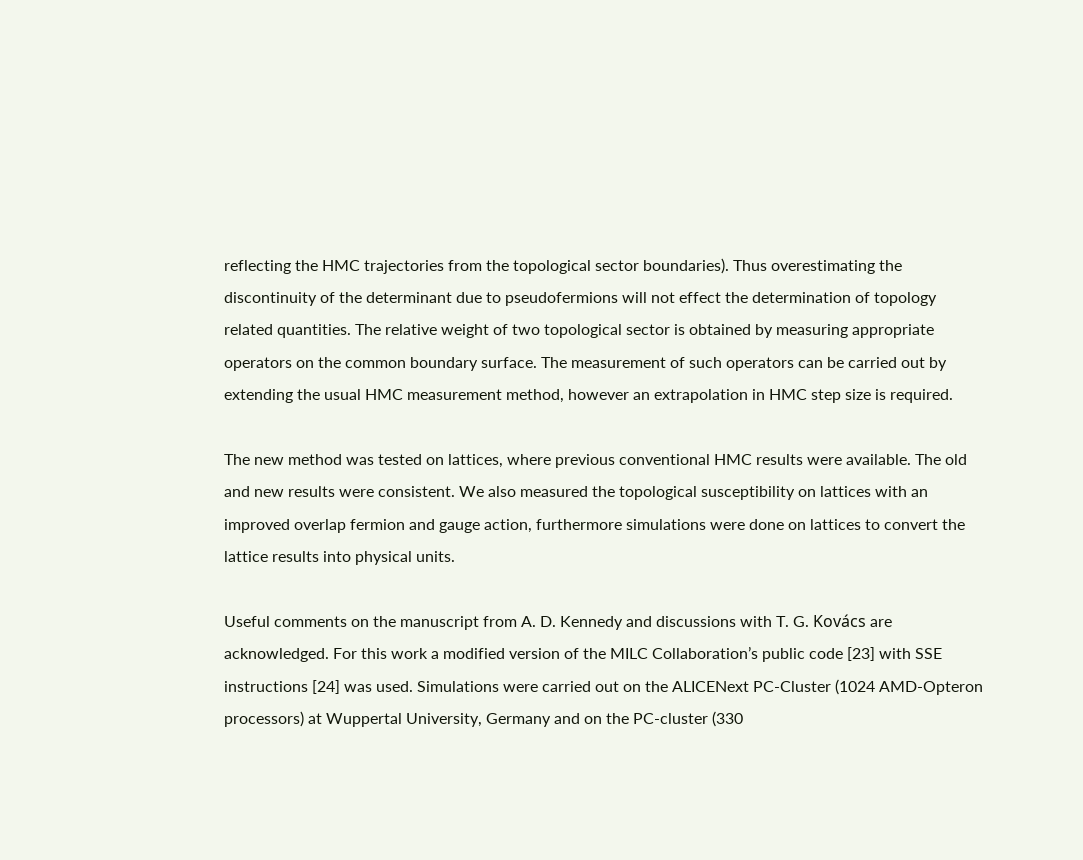reflecting the HMC trajectories from the topological sector boundaries). Thus overestimating the discontinuity of the determinant due to pseudofermions will not effect the determination of topology related quantities. The relative weight of two topological sector is obtained by measuring appropriate operators on the common boundary surface. The measurement of such operators can be carried out by extending the usual HMC measurement method, however an extrapolation in HMC step size is required.

The new method was tested on lattices, where previous conventional HMC results were available. The old and new results were consistent. We also measured the topological susceptibility on lattices with an improved overlap fermion and gauge action, furthermore simulations were done on lattices to convert the lattice results into physical units.

Useful comments on the manuscript from A. D. Kennedy and discussions with T. G. Kovács are acknowledged. For this work a modified version of the MILC Collaboration’s public code [23] with SSE instructions [24] was used. Simulations were carried out on the ALICENext PC-Cluster (1024 AMD-Opteron processors) at Wuppertal University, Germany and on the PC-cluster (330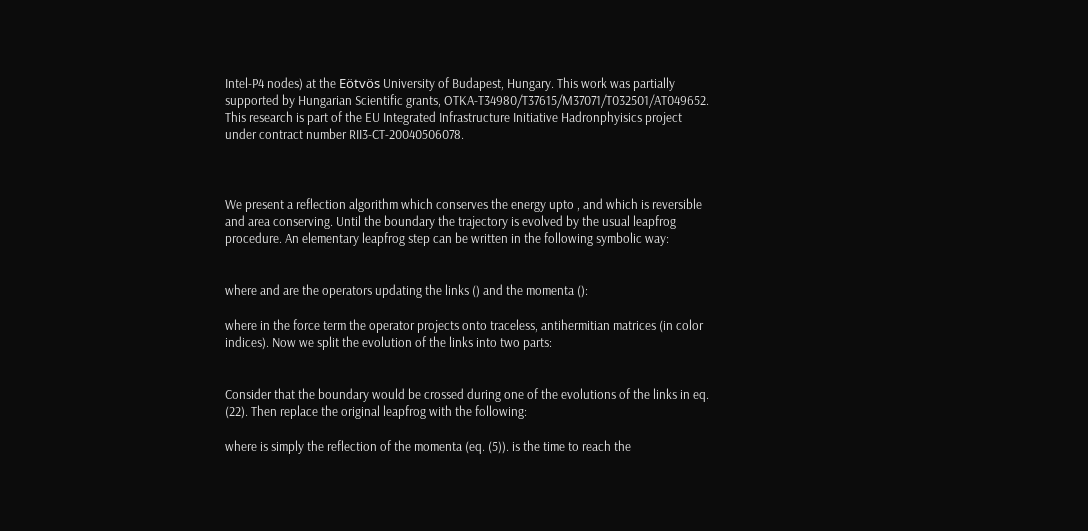Intel-P4 nodes) at the Eötvös University of Budapest, Hungary. This work was partially supported by Hungarian Scientific grants, OTKA-T34980/T37615/M37071/T032501/AT049652. This research is part of the EU Integrated Infrastructure Initiative Hadronphyisics project under contract number RII3-CT-20040506078.



We present a reflection algorithm which conserves the energy upto , and which is reversible and area conserving. Until the boundary the trajectory is evolved by the usual leapfrog procedure. An elementary leapfrog step can be written in the following symbolic way:


where and are the operators updating the links () and the momenta ():

where in the force term the operator projects onto traceless, antihermitian matrices (in color indices). Now we split the evolution of the links into two parts:


Consider that the boundary would be crossed during one of the evolutions of the links in eq. (22). Then replace the original leapfrog with the following:

where is simply the reflection of the momenta (eq. (5)). is the time to reach the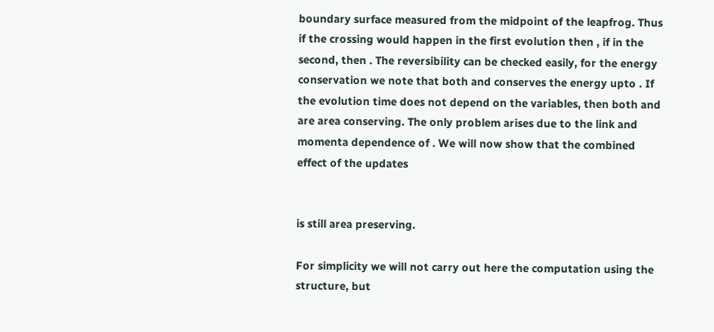boundary surface measured from the midpoint of the leapfrog. Thus if the crossing would happen in the first evolution then , if in the second, then . The reversibility can be checked easily, for the energy conservation we note that both and conserves the energy upto . If the evolution time does not depend on the variables, then both and are area conserving. The only problem arises due to the link and momenta dependence of . We will now show that the combined effect of the updates


is still area preserving.

For simplicity we will not carry out here the computation using the structure, but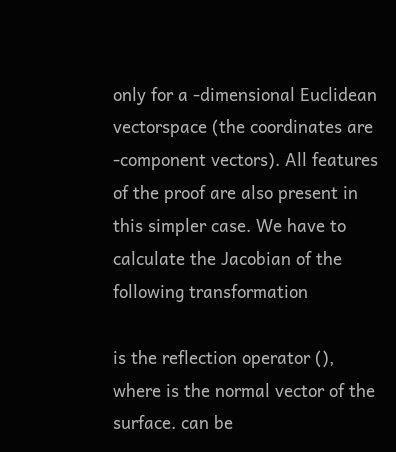only for a -dimensional Euclidean vectorspace (the coordinates are -component vectors). All features of the proof are also present in this simpler case. We have to calculate the Jacobian of the following transformation

is the reflection operator (), where is the normal vector of the surface. can be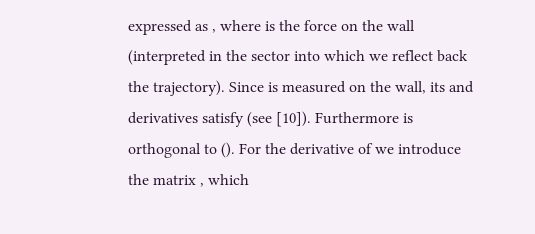expressed as , where is the force on the wall (interpreted in the sector into which we reflect back the trajectory). Since is measured on the wall, its and derivatives satisfy (see [10]). Furthermore is orthogonal to (). For the derivative of we introduce the matrix , which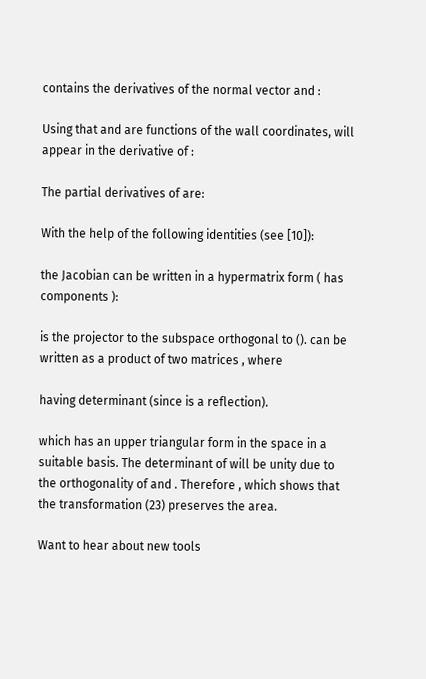contains the derivatives of the normal vector and :

Using that and are functions of the wall coordinates, will appear in the derivative of :

The partial derivatives of are:

With the help of the following identities (see [10]):

the Jacobian can be written in a hypermatrix form ( has components ):

is the projector to the subspace orthogonal to (). can be written as a product of two matrices , where

having determinant (since is a reflection).

which has an upper triangular form in the space in a suitable basis. The determinant of will be unity due to the orthogonality of and . Therefore , which shows that the transformation (23) preserves the area.

Want to hear about new tools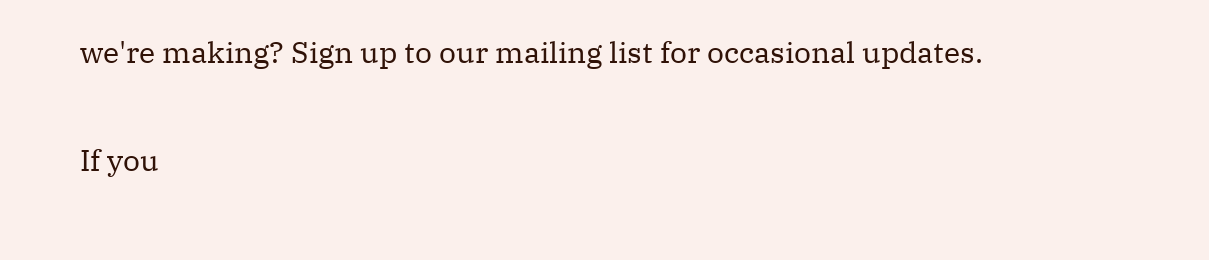we're making? Sign up to our mailing list for occasional updates.

If you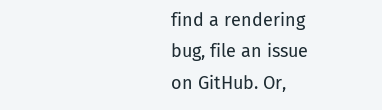find a rendering bug, file an issue on GitHub. Or,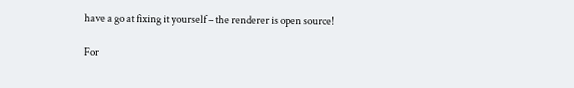have a go at fixing it yourself – the renderer is open source!

For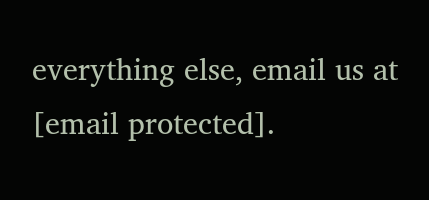everything else, email us at [email protected].